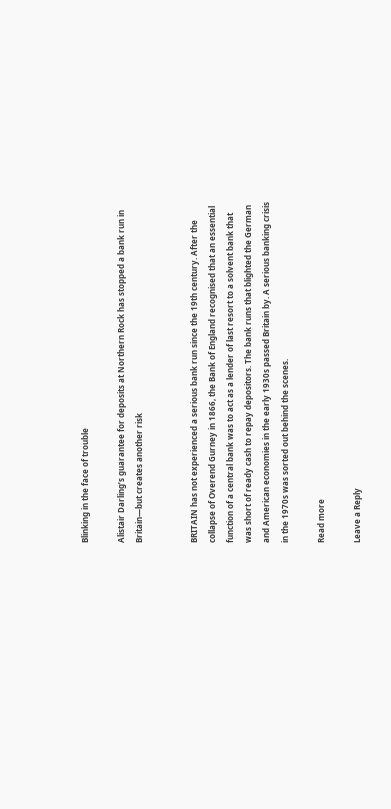Blinking in the face of trouble

Alistair Darling’s guarantee for deposits at Northern Rock has stopped a bank run in Britain—but creates another risk


BRITAIN has not experienced a serious bank run since the 19th century. After the collapse of Overend Gurney in 1866, the Bank of England recognised that an essential function of a central bank was to act as a lender of last resort to a solvent bank that was short of ready cash to repay depositors. The bank runs that blighted the German and American economies in the early 1930s passed Britain by. A serious banking crisis in the 1970s was sorted out behind the scenes.

Read more

Leave a Reply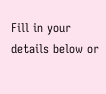Fill in your details below or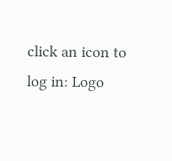click an icon to log in: Logo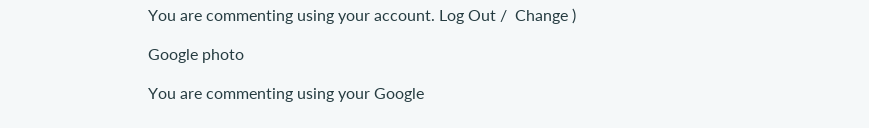You are commenting using your account. Log Out /  Change )

Google photo

You are commenting using your Google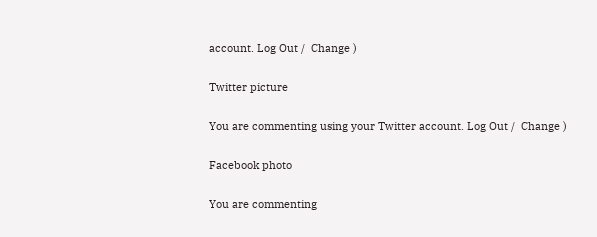account. Log Out /  Change )

Twitter picture

You are commenting using your Twitter account. Log Out /  Change )

Facebook photo

You are commenting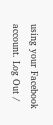using your Facebook account. Log Out /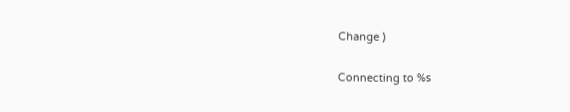Change )

Connecting to %s